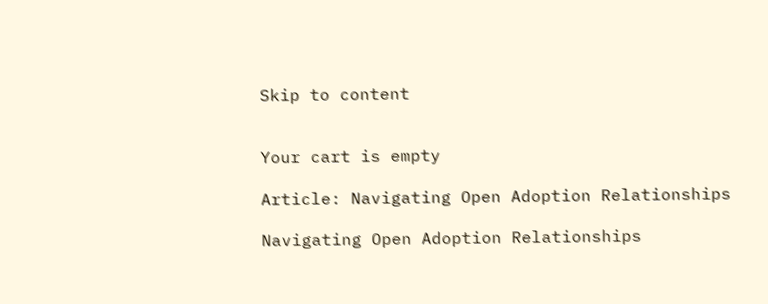Skip to content


Your cart is empty

Article: Navigating Open Adoption Relationships

Navigating Open Adoption Relationships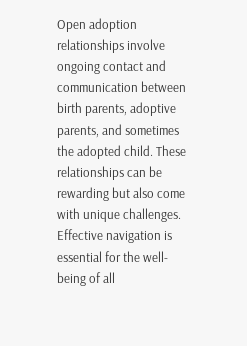Open adoption relationships involve ongoing contact and communication between birth parents, adoptive parents, and sometimes the adopted child. These relationships can be rewarding but also come with unique challenges. Effective navigation is essential for the well-being of all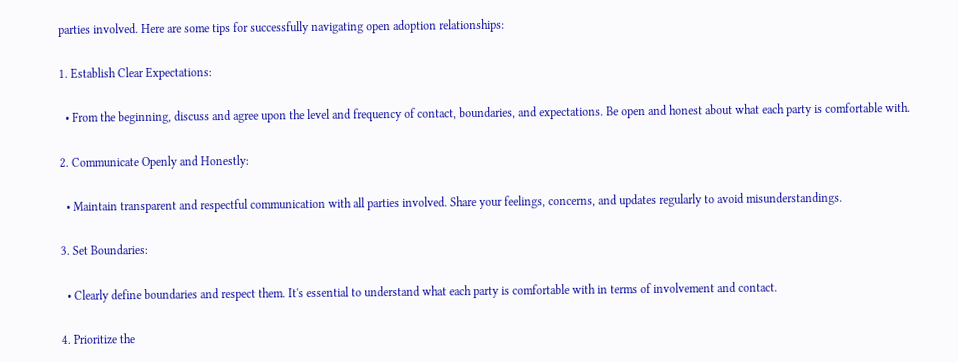parties involved. Here are some tips for successfully navigating open adoption relationships:

1. Establish Clear Expectations:

  • From the beginning, discuss and agree upon the level and frequency of contact, boundaries, and expectations. Be open and honest about what each party is comfortable with.

2. Communicate Openly and Honestly:

  • Maintain transparent and respectful communication with all parties involved. Share your feelings, concerns, and updates regularly to avoid misunderstandings.

3. Set Boundaries:

  • Clearly define boundaries and respect them. It's essential to understand what each party is comfortable with in terms of involvement and contact.

4. Prioritize the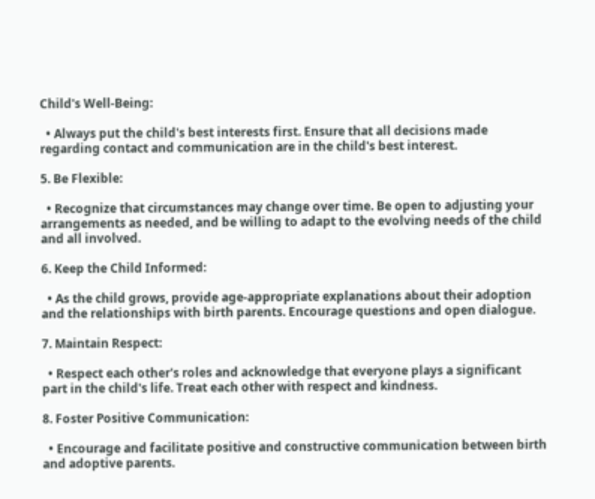Child's Well-Being:

  • Always put the child's best interests first. Ensure that all decisions made regarding contact and communication are in the child's best interest.

5. Be Flexible:

  • Recognize that circumstances may change over time. Be open to adjusting your arrangements as needed, and be willing to adapt to the evolving needs of the child and all involved.

6. Keep the Child Informed:

  • As the child grows, provide age-appropriate explanations about their adoption and the relationships with birth parents. Encourage questions and open dialogue.

7. Maintain Respect:

  • Respect each other's roles and acknowledge that everyone plays a significant part in the child's life. Treat each other with respect and kindness.

8. Foster Positive Communication:

  • Encourage and facilitate positive and constructive communication between birth and adoptive parents.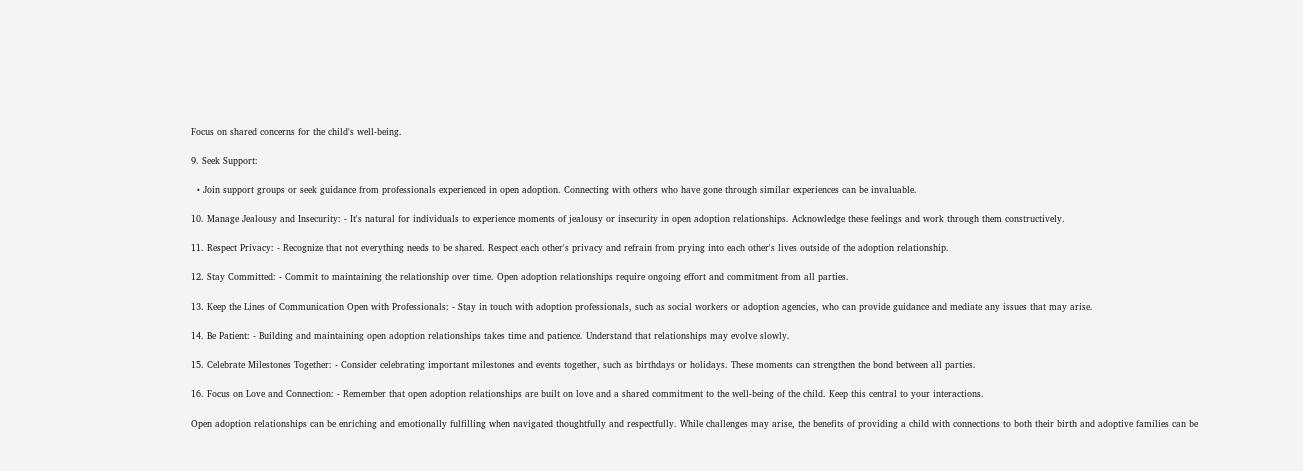Focus on shared concerns for the child's well-being.

9. Seek Support:

  • Join support groups or seek guidance from professionals experienced in open adoption. Connecting with others who have gone through similar experiences can be invaluable.

10. Manage Jealousy and Insecurity: - It's natural for individuals to experience moments of jealousy or insecurity in open adoption relationships. Acknowledge these feelings and work through them constructively.

11. Respect Privacy: - Recognize that not everything needs to be shared. Respect each other's privacy and refrain from prying into each other's lives outside of the adoption relationship.

12. Stay Committed: - Commit to maintaining the relationship over time. Open adoption relationships require ongoing effort and commitment from all parties.

13. Keep the Lines of Communication Open with Professionals: - Stay in touch with adoption professionals, such as social workers or adoption agencies, who can provide guidance and mediate any issues that may arise.

14. Be Patient: - Building and maintaining open adoption relationships takes time and patience. Understand that relationships may evolve slowly.

15. Celebrate Milestones Together: - Consider celebrating important milestones and events together, such as birthdays or holidays. These moments can strengthen the bond between all parties.

16. Focus on Love and Connection: - Remember that open adoption relationships are built on love and a shared commitment to the well-being of the child. Keep this central to your interactions.

Open adoption relationships can be enriching and emotionally fulfilling when navigated thoughtfully and respectfully. While challenges may arise, the benefits of providing a child with connections to both their birth and adoptive families can be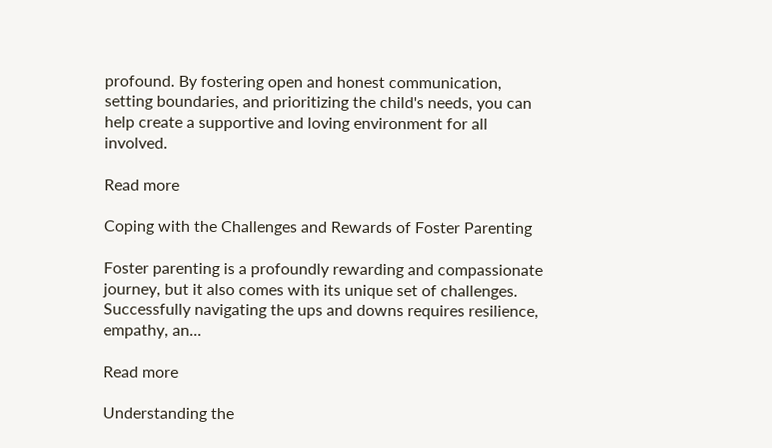profound. By fostering open and honest communication, setting boundaries, and prioritizing the child's needs, you can help create a supportive and loving environment for all involved.

Read more

Coping with the Challenges and Rewards of Foster Parenting

Foster parenting is a profoundly rewarding and compassionate journey, but it also comes with its unique set of challenges. Successfully navigating the ups and downs requires resilience, empathy, an...

Read more

Understanding the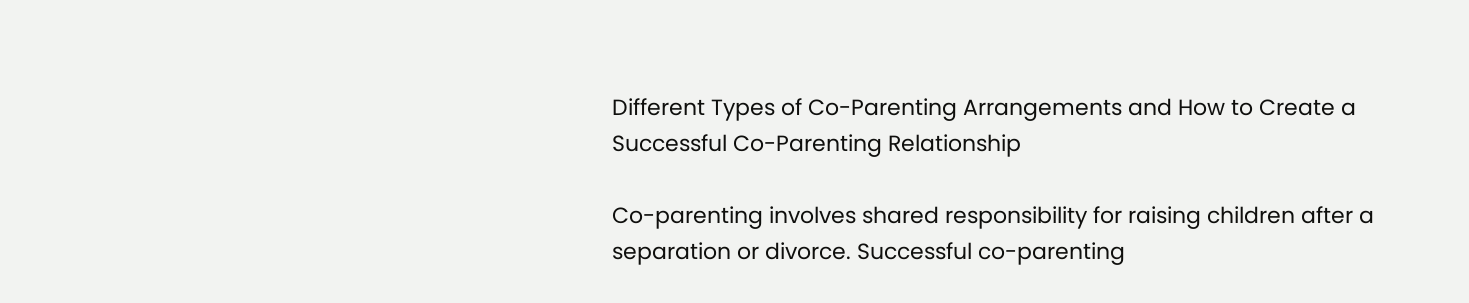Different Types of Co-Parenting Arrangements and How to Create a Successful Co-Parenting Relationship

Co-parenting involves shared responsibility for raising children after a separation or divorce. Successful co-parenting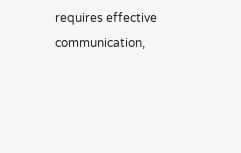requires effective communication,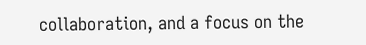collaboration, and a focus on the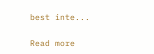best inte...

Read more